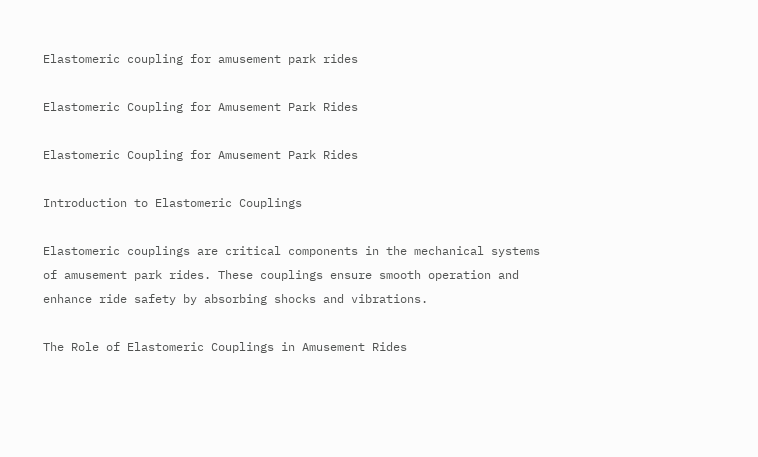Elastomeric coupling for amusement park rides

Elastomeric Coupling for Amusement Park Rides

Elastomeric Coupling for Amusement Park Rides

Introduction to Elastomeric Couplings

Elastomeric couplings are critical components in the mechanical systems of amusement park rides. These couplings ensure smooth operation and enhance ride safety by absorbing shocks and vibrations.

The Role of Elastomeric Couplings in Amusement Rides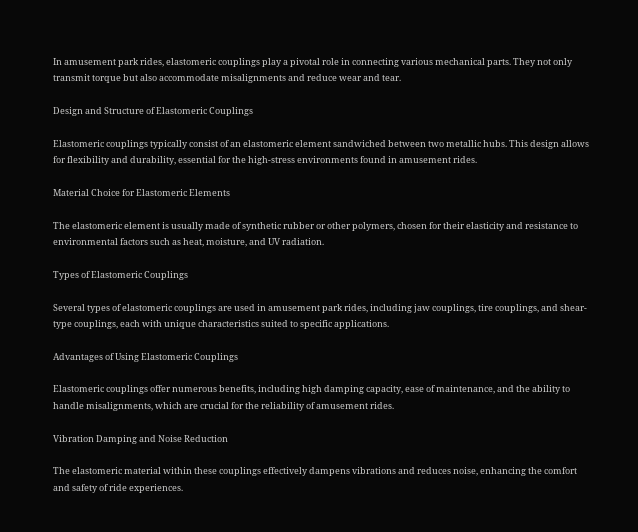In amusement park rides, elastomeric couplings play a pivotal role in connecting various mechanical parts. They not only transmit torque but also accommodate misalignments and reduce wear and tear.

Design and Structure of Elastomeric Couplings

Elastomeric couplings typically consist of an elastomeric element sandwiched between two metallic hubs. This design allows for flexibility and durability, essential for the high-stress environments found in amusement rides.

Material Choice for Elastomeric Elements

The elastomeric element is usually made of synthetic rubber or other polymers, chosen for their elasticity and resistance to environmental factors such as heat, moisture, and UV radiation.

Types of Elastomeric Couplings

Several types of elastomeric couplings are used in amusement park rides, including jaw couplings, tire couplings, and shear-type couplings, each with unique characteristics suited to specific applications.

Advantages of Using Elastomeric Couplings

Elastomeric couplings offer numerous benefits, including high damping capacity, ease of maintenance, and the ability to handle misalignments, which are crucial for the reliability of amusement rides.

Vibration Damping and Noise Reduction

The elastomeric material within these couplings effectively dampens vibrations and reduces noise, enhancing the comfort and safety of ride experiences.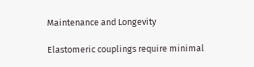Maintenance and Longevity

Elastomeric couplings require minimal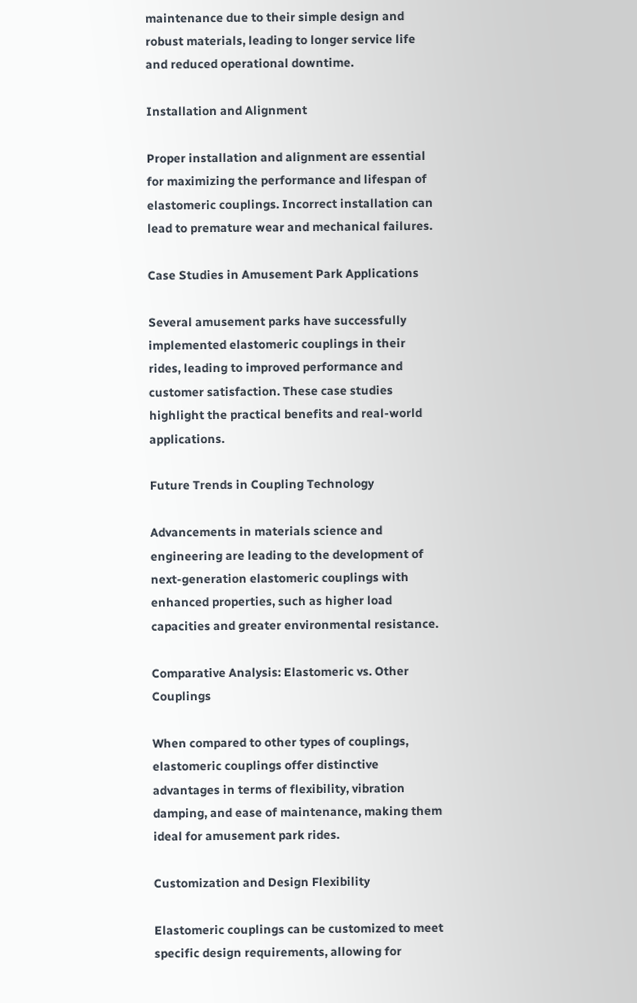maintenance due to their simple design and robust materials, leading to longer service life and reduced operational downtime.

Installation and Alignment

Proper installation and alignment are essential for maximizing the performance and lifespan of elastomeric couplings. Incorrect installation can lead to premature wear and mechanical failures.

Case Studies in Amusement Park Applications

Several amusement parks have successfully implemented elastomeric couplings in their rides, leading to improved performance and customer satisfaction. These case studies highlight the practical benefits and real-world applications.

Future Trends in Coupling Technology

Advancements in materials science and engineering are leading to the development of next-generation elastomeric couplings with enhanced properties, such as higher load capacities and greater environmental resistance.

Comparative Analysis: Elastomeric vs. Other Couplings

When compared to other types of couplings, elastomeric couplings offer distinctive advantages in terms of flexibility, vibration damping, and ease of maintenance, making them ideal for amusement park rides.

Customization and Design Flexibility

Elastomeric couplings can be customized to meet specific design requirements, allowing for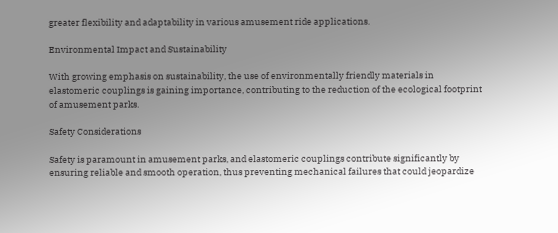greater flexibility and adaptability in various amusement ride applications.

Environmental Impact and Sustainability

With growing emphasis on sustainability, the use of environmentally friendly materials in elastomeric couplings is gaining importance, contributing to the reduction of the ecological footprint of amusement parks.

Safety Considerations

Safety is paramount in amusement parks, and elastomeric couplings contribute significantly by ensuring reliable and smooth operation, thus preventing mechanical failures that could jeopardize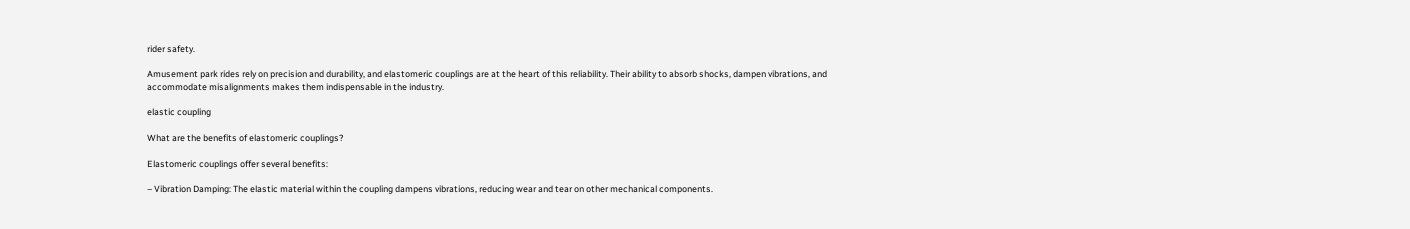rider safety.

Amusement park rides rely on precision and durability, and elastomeric couplings are at the heart of this reliability. Their ability to absorb shocks, dampen vibrations, and accommodate misalignments makes them indispensable in the industry.

elastic coupling

What are the benefits of elastomeric couplings?

Elastomeric couplings offer several benefits:

– Vibration Damping: The elastic material within the coupling dampens vibrations, reducing wear and tear on other mechanical components.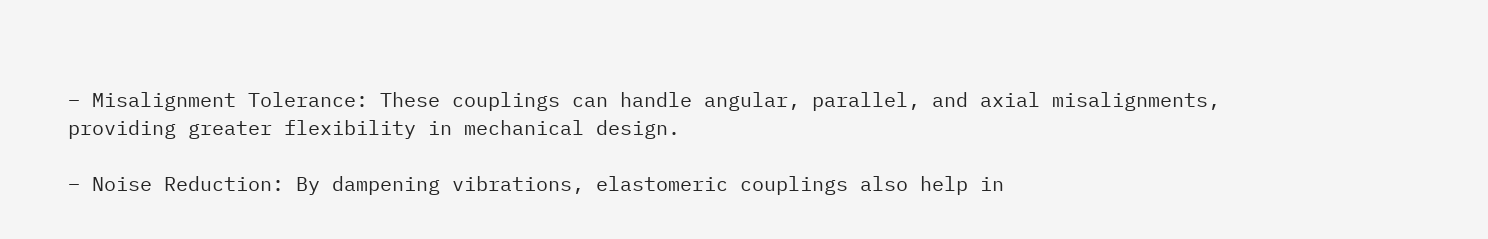– Misalignment Tolerance: These couplings can handle angular, parallel, and axial misalignments, providing greater flexibility in mechanical design.

– Noise Reduction: By dampening vibrations, elastomeric couplings also help in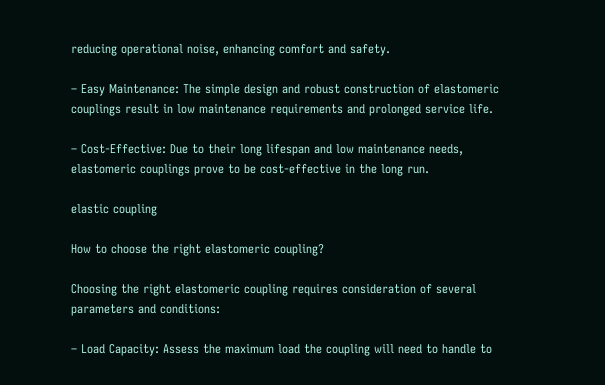reducing operational noise, enhancing comfort and safety.

– Easy Maintenance: The simple design and robust construction of elastomeric couplings result in low maintenance requirements and prolonged service life.

– Cost-Effective: Due to their long lifespan and low maintenance needs, elastomeric couplings prove to be cost-effective in the long run.

elastic coupling

How to choose the right elastomeric coupling?

Choosing the right elastomeric coupling requires consideration of several parameters and conditions:

– Load Capacity: Assess the maximum load the coupling will need to handle to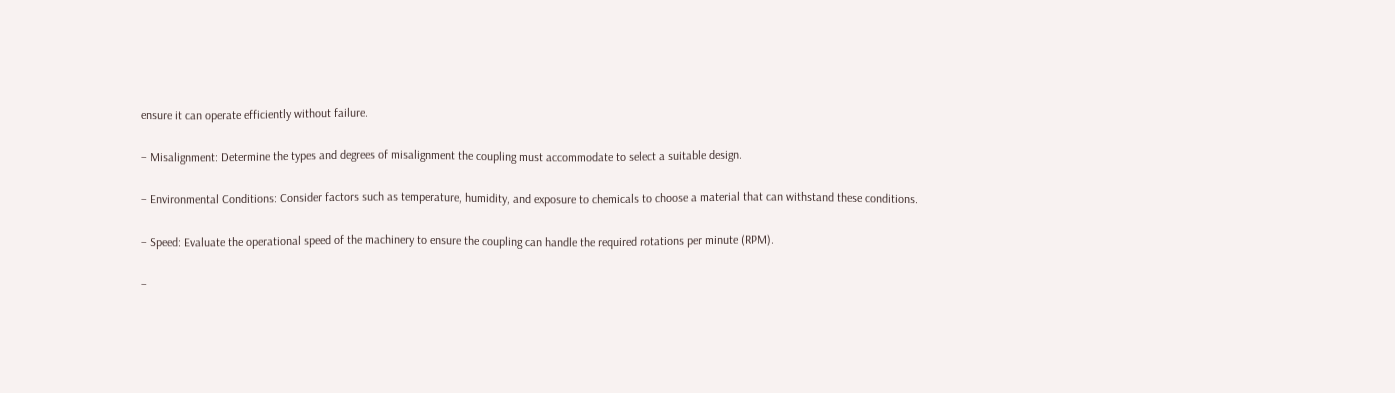ensure it can operate efficiently without failure.

– Misalignment: Determine the types and degrees of misalignment the coupling must accommodate to select a suitable design.

– Environmental Conditions: Consider factors such as temperature, humidity, and exposure to chemicals to choose a material that can withstand these conditions.

– Speed: Evaluate the operational speed of the machinery to ensure the coupling can handle the required rotations per minute (RPM).

–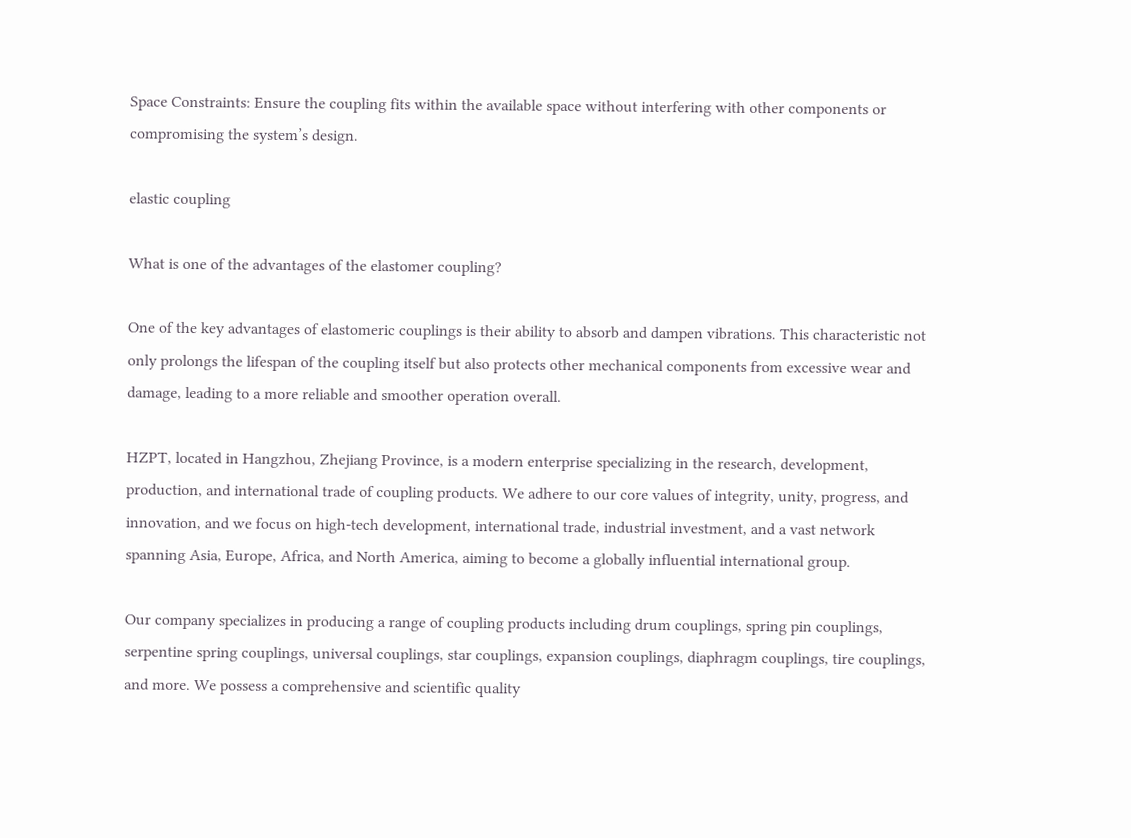Space Constraints: Ensure the coupling fits within the available space without interfering with other components or compromising the system’s design.

elastic coupling

What is one of the advantages of the elastomer coupling?

One of the key advantages of elastomeric couplings is their ability to absorb and dampen vibrations. This characteristic not only prolongs the lifespan of the coupling itself but also protects other mechanical components from excessive wear and damage, leading to a more reliable and smoother operation overall.

HZPT, located in Hangzhou, Zhejiang Province, is a modern enterprise specializing in the research, development, production, and international trade of coupling products. We adhere to our core values of integrity, unity, progress, and innovation, and we focus on high-tech development, international trade, industrial investment, and a vast network spanning Asia, Europe, Africa, and North America, aiming to become a globally influential international group.

Our company specializes in producing a range of coupling products including drum couplings, spring pin couplings, serpentine spring couplings, universal couplings, star couplings, expansion couplings, diaphragm couplings, tire couplings, and more. We possess a comprehensive and scientific quality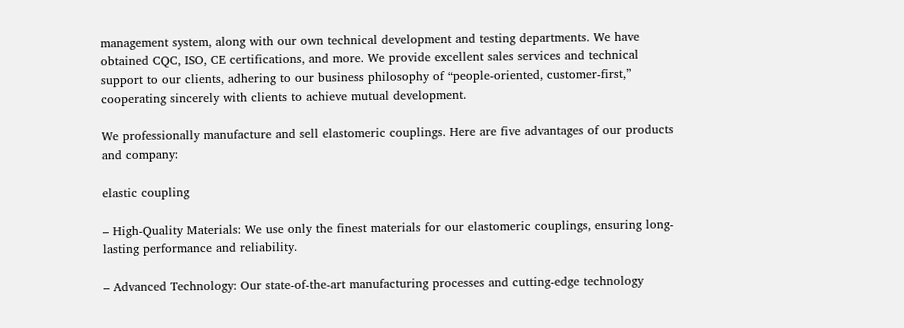management system, along with our own technical development and testing departments. We have obtained CQC, ISO, CE certifications, and more. We provide excellent sales services and technical support to our clients, adhering to our business philosophy of “people-oriented, customer-first,” cooperating sincerely with clients to achieve mutual development.

We professionally manufacture and sell elastomeric couplings. Here are five advantages of our products and company:

elastic coupling

– High-Quality Materials: We use only the finest materials for our elastomeric couplings, ensuring long-lasting performance and reliability.

– Advanced Technology: Our state-of-the-art manufacturing processes and cutting-edge technology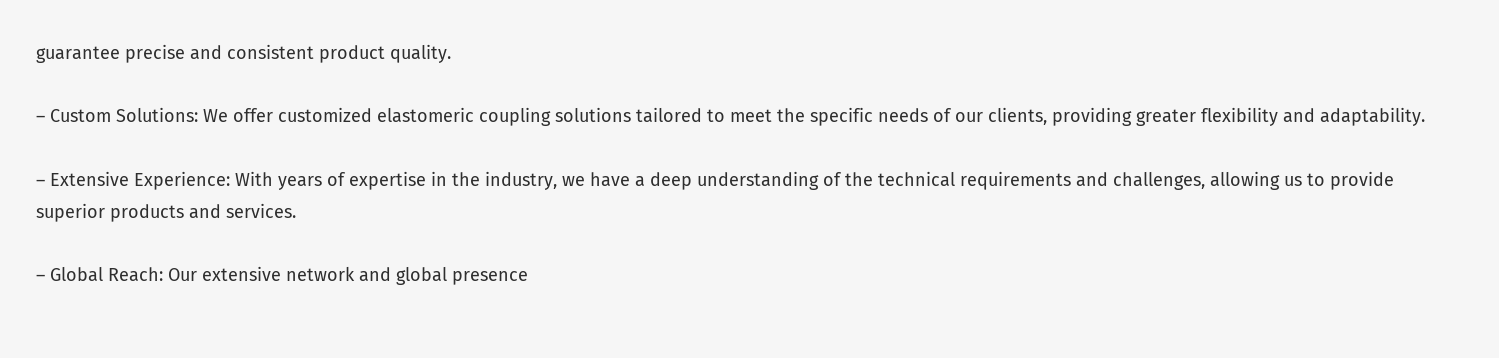guarantee precise and consistent product quality.

– Custom Solutions: We offer customized elastomeric coupling solutions tailored to meet the specific needs of our clients, providing greater flexibility and adaptability.

– Extensive Experience: With years of expertise in the industry, we have a deep understanding of the technical requirements and challenges, allowing us to provide superior products and services.

– Global Reach: Our extensive network and global presence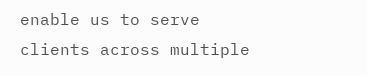enable us to serve clients across multiple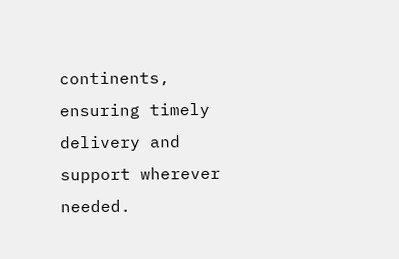continents, ensuring timely delivery and support wherever needed.